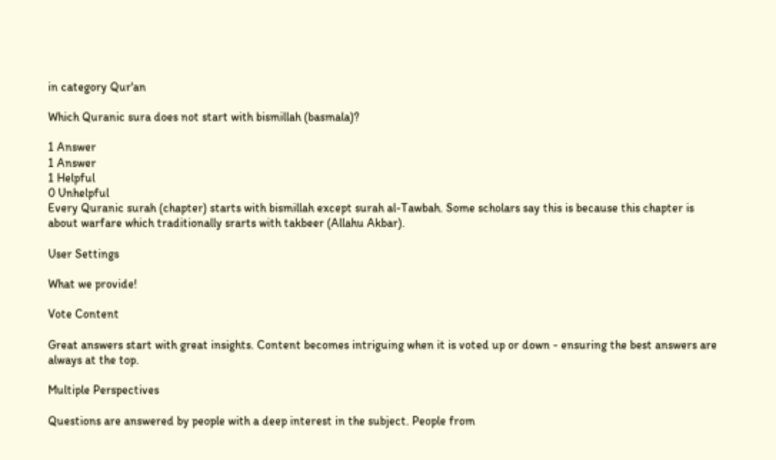in category Qur'an

Which Quranic sura does not start with bismillah (basmala)?

1 Answer
1 Answer
1 Helpful
0 Unhelpful
Every Quranic surah (chapter) starts with bismillah except surah al-Tawbah. Some scholars say this is because this chapter is about warfare which traditionally srarts with takbeer (Allahu Akbar).

User Settings

What we provide!

Vote Content

Great answers start with great insights. Content becomes intriguing when it is voted up or down - ensuring the best answers are always at the top.

Multiple Perspectives

Questions are answered by people with a deep interest in the subject. People from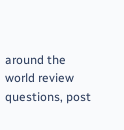around the world review questions, post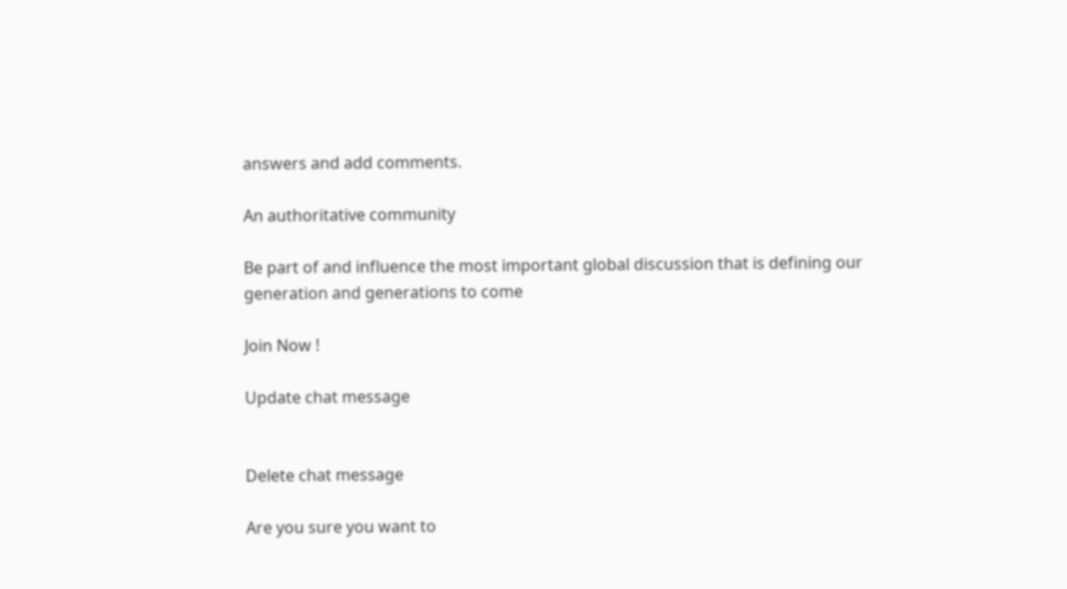answers and add comments.

An authoritative community

Be part of and influence the most important global discussion that is defining our generation and generations to come

Join Now !

Update chat message


Delete chat message

Are you sure you want to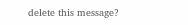delete this message?